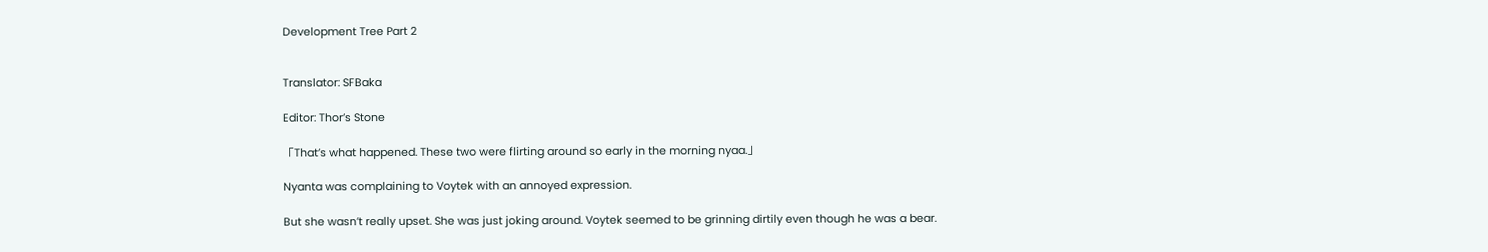Development Tree Part 2


Translator: SFBaka

Editor: Thor’s Stone

「That’s what happened. These two were flirting around so early in the morning nyaa.」

Nyanta was complaining to Voytek with an annoyed expression.

But she wasn’t really upset. She was just joking around. Voytek seemed to be grinning dirtily even though he was a bear.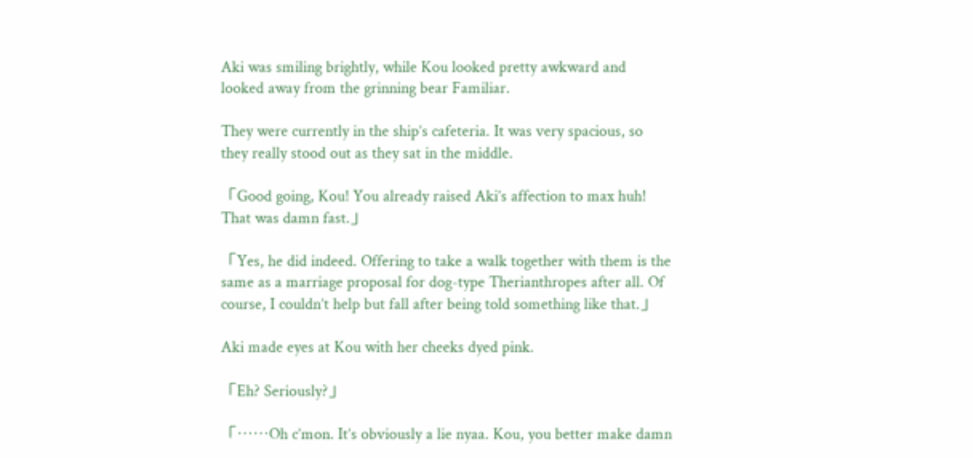Aki was smiling brightly, while Kou looked pretty awkward and looked away from the grinning bear Familiar.

They were currently in the ship’s cafeteria. It was very spacious, so they really stood out as they sat in the middle.

「Good going, Kou! You already raised Aki’s affection to max huh! That was damn fast.」

「Yes, he did indeed. Offering to take a walk together with them is the same as a marriage proposal for dog-type Therianthropes after all. Of course, I couldn’t help but fall after being told something like that.」

Aki made eyes at Kou with her cheeks dyed pink.

「Eh? Seriously?」

「……Oh c’mon. It’s obviously a lie nyaa. Kou, you better make damn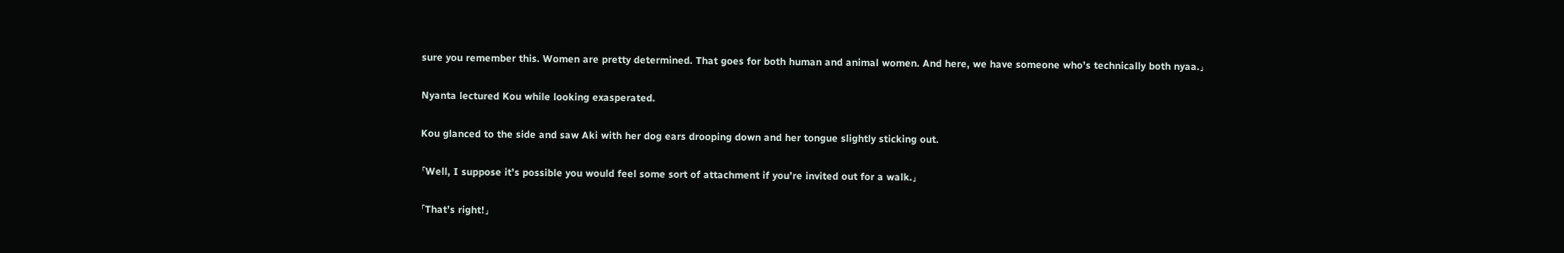sure you remember this. Women are pretty determined. That goes for both human and animal women. And here, we have someone who’s technically both nyaa.」

Nyanta lectured Kou while looking exasperated.

Kou glanced to the side and saw Aki with her dog ears drooping down and her tongue slightly sticking out.

「Well, I suppose it’s possible you would feel some sort of attachment if you’re invited out for a walk.」

「That’s right!」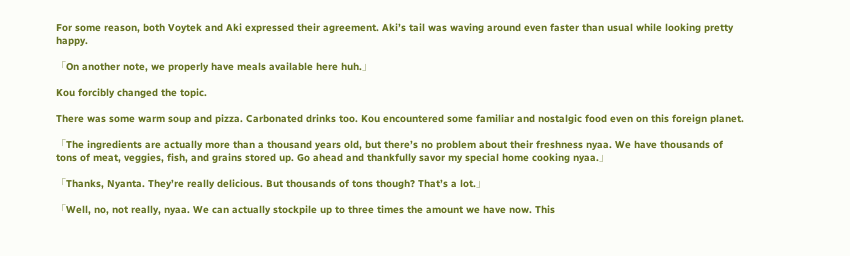For some reason, both Voytek and Aki expressed their agreement. Aki’s tail was waving around even faster than usual while looking pretty happy.

「On another note, we properly have meals available here huh.」

Kou forcibly changed the topic.

There was some warm soup and pizza. Carbonated drinks too. Kou encountered some familiar and nostalgic food even on this foreign planet.

「The ingredients are actually more than a thousand years old, but there’s no problem about their freshness nyaa. We have thousands of tons of meat, veggies, fish, and grains stored up. Go ahead and thankfully savor my special home cooking nyaa.」

「Thanks, Nyanta. They’re really delicious. But thousands of tons though? That’s a lot.」

「Well, no, not really, nyaa. We can actually stockpile up to three times the amount we have now. This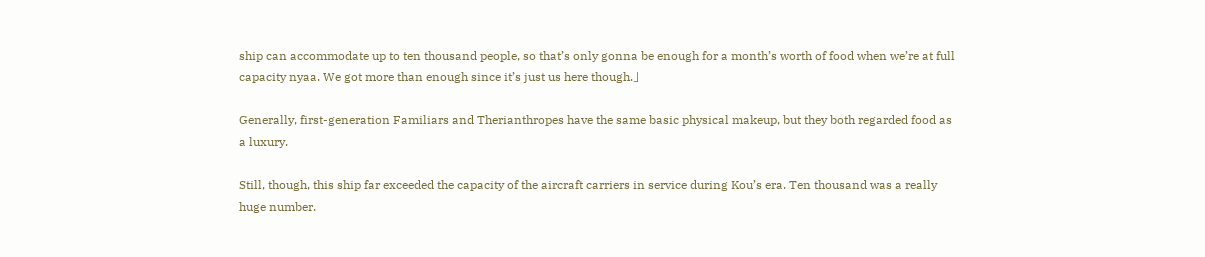ship can accommodate up to ten thousand people, so that’s only gonna be enough for a month’s worth of food when we’re at full capacity nyaa. We got more than enough since it’s just us here though.」

Generally, first-generation Familiars and Therianthropes have the same basic physical makeup, but they both regarded food as a luxury.

Still, though, this ship far exceeded the capacity of the aircraft carriers in service during Kou’s era. Ten thousand was a really huge number.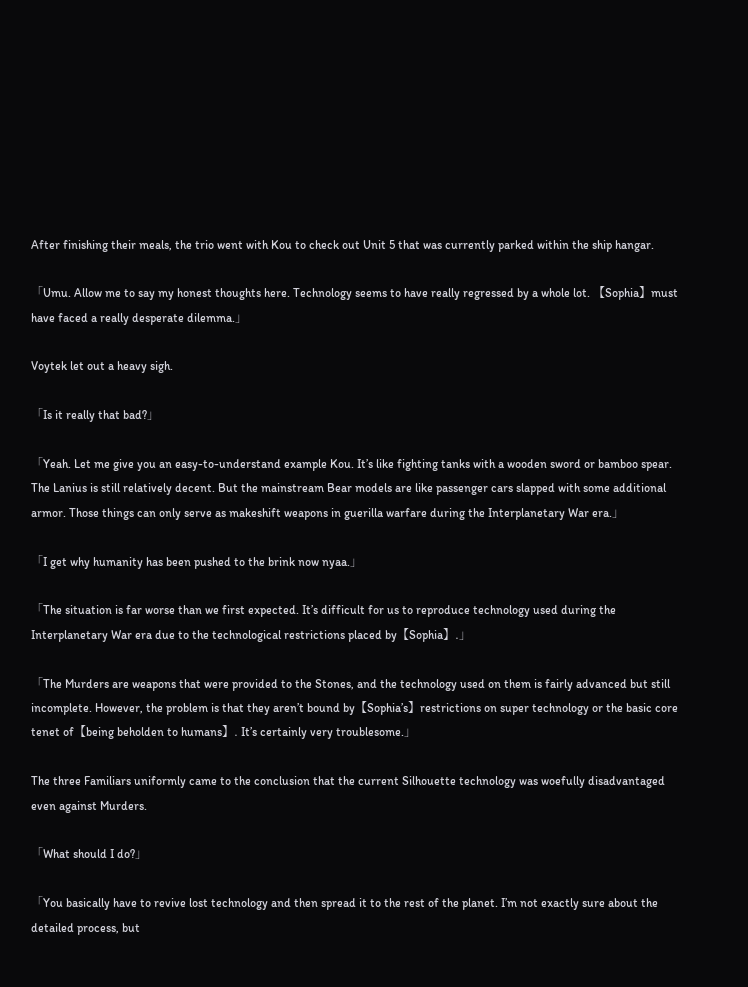After finishing their meals, the trio went with Kou to check out Unit 5 that was currently parked within the ship hangar.

「Umu. Allow me to say my honest thoughts here. Technology seems to have really regressed by a whole lot. 【Sophia】must have faced a really desperate dilemma.」

Voytek let out a heavy sigh.

「Is it really that bad?」

「Yeah. Let me give you an easy-to-understand example Kou. It’s like fighting tanks with a wooden sword or bamboo spear. The Lanius is still relatively decent. But the mainstream Bear models are like passenger cars slapped with some additional armor. Those things can only serve as makeshift weapons in guerilla warfare during the Interplanetary War era.」

「I get why humanity has been pushed to the brink now nyaa.」

「The situation is far worse than we first expected. It’s difficult for us to reproduce technology used during the Interplanetary War era due to the technological restrictions placed by【Sophia】.」

「The Murders are weapons that were provided to the Stones, and the technology used on them is fairly advanced but still incomplete. However, the problem is that they aren’t bound by【Sophia’s】restrictions on super technology or the basic core tenet of【being beholden to humans】. It’s certainly very troublesome.」

The three Familiars uniformly came to the conclusion that the current Silhouette technology was woefully disadvantaged even against Murders.

「What should I do?」

「You basically have to revive lost technology and then spread it to the rest of the planet. I’m not exactly sure about the detailed process, but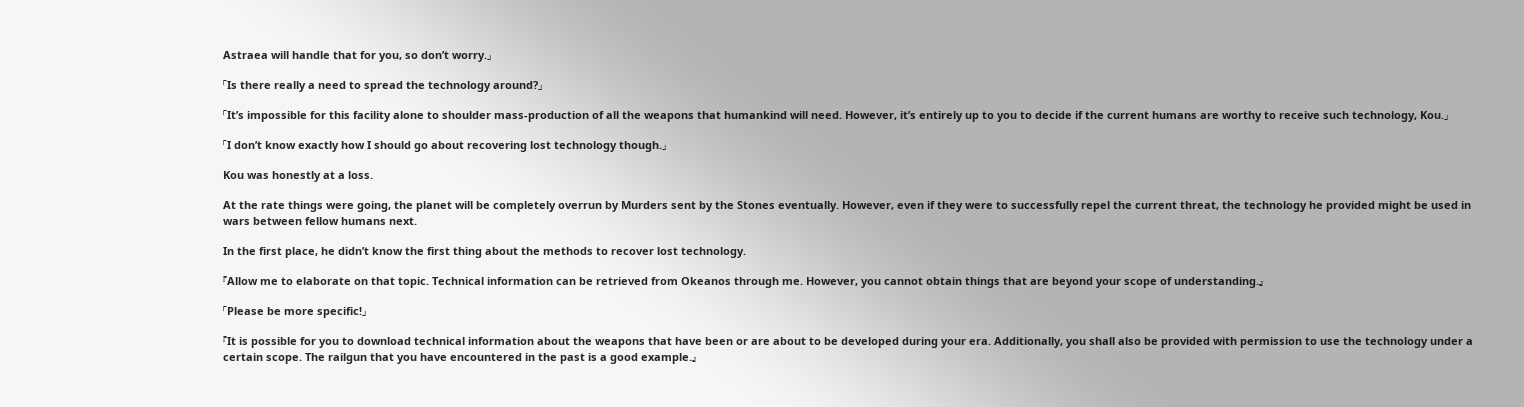Astraea will handle that for you, so don’t worry.」

「Is there really a need to spread the technology around?」

「It’s impossible for this facility alone to shoulder mass-production of all the weapons that humankind will need. However, it’s entirely up to you to decide if the current humans are worthy to receive such technology, Kou.」

「I don’t know exactly how I should go about recovering lost technology though.」

Kou was honestly at a loss.

At the rate things were going, the planet will be completely overrun by Murders sent by the Stones eventually. However, even if they were to successfully repel the current threat, the technology he provided might be used in wars between fellow humans next.

In the first place, he didn’t know the first thing about the methods to recover lost technology.

『Allow me to elaborate on that topic. Technical information can be retrieved from Okeanos through me. However, you cannot obtain things that are beyond your scope of understanding.』

「Please be more specific!」

『It is possible for you to download technical information about the weapons that have been or are about to be developed during your era. Additionally, you shall also be provided with permission to use the technology under a certain scope. The railgun that you have encountered in the past is a good example.』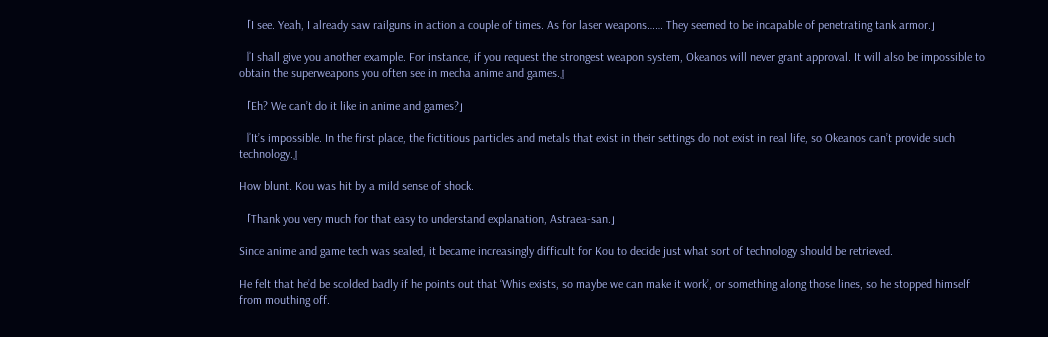「I see. Yeah, I already saw railguns in action a couple of times. As for laser weapons…… They seemed to be incapable of penetrating tank armor.」

『I shall give you another example. For instance, if you request the strongest weapon system, Okeanos will never grant approval. It will also be impossible to obtain the superweapons you often see in mecha anime and games.』

「Eh? We can’t do it like in anime and games?」

『It’s impossible. In the first place, the fictitious particles and metals that exist in their settings do not exist in real life, so Okeanos can’t provide such technology.』

How blunt. Kou was hit by a mild sense of shock.

「Thank you very much for that easy to understand explanation, Astraea-san.」

Since anime and game tech was sealed, it became increasingly difficult for Kou to decide just what sort of technology should be retrieved.

He felt that he’d be scolded badly if he points out that ‘Whis exists, so maybe we can make it work’, or something along those lines, so he stopped himself from mouthing off.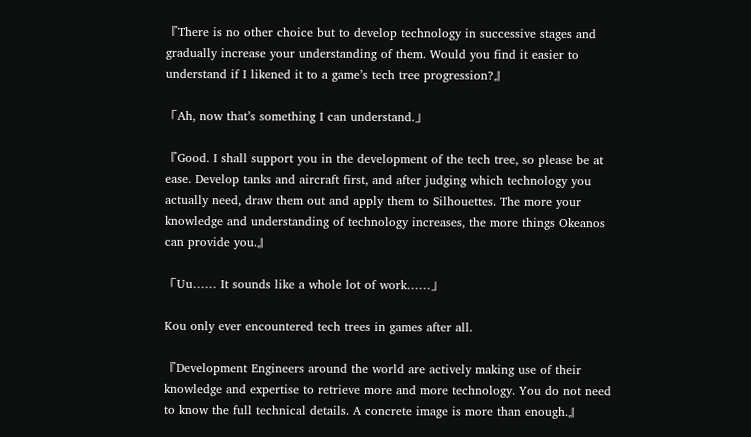『There is no other choice but to develop technology in successive stages and gradually increase your understanding of them. Would you find it easier to understand if I likened it to a game’s tech tree progression?』

「Ah, now that’s something I can understand.」

『Good. I shall support you in the development of the tech tree, so please be at ease. Develop tanks and aircraft first, and after judging which technology you actually need, draw them out and apply them to Silhouettes. The more your knowledge and understanding of technology increases, the more things Okeanos can provide you.』

「Uu…… It sounds like a whole lot of work……」

Kou only ever encountered tech trees in games after all.

『Development Engineers around the world are actively making use of their knowledge and expertise to retrieve more and more technology. You do not need to know the full technical details. A concrete image is more than enough.』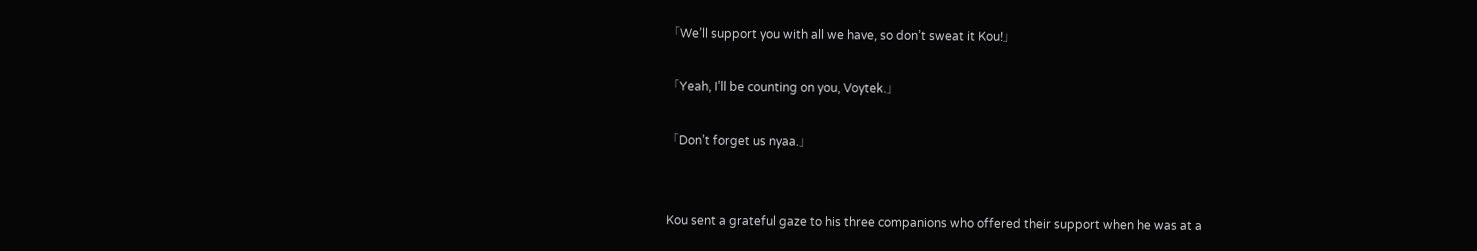「We’ll support you with all we have, so don’t sweat it Kou!」

「Yeah, I’ll be counting on you, Voytek.」

「Don’t forget us nyaa.」


Kou sent a grateful gaze to his three companions who offered their support when he was at a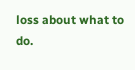loss about what to do.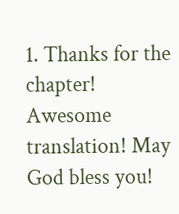1. Thanks for the chapter! Awesome translation! May God bless you!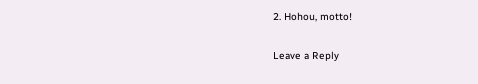2. Hohou, motto!

Leave a Reply